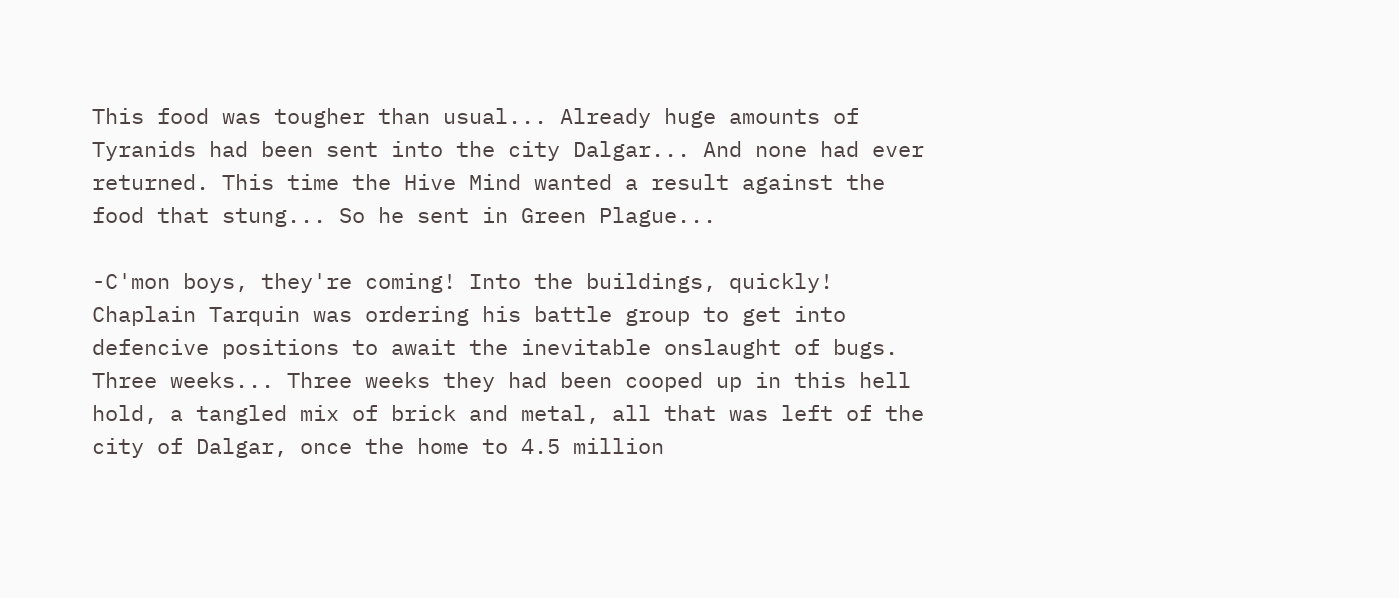This food was tougher than usual... Already huge amounts of Tyranids had been sent into the city Dalgar... And none had ever returned. This time the Hive Mind wanted a result against the food that stung... So he sent in Green Plague...

-C'mon boys, they're coming! Into the buildings, quickly! Chaplain Tarquin was ordering his battle group to get into defencive positions to await the inevitable onslaught of bugs. Three weeks... Three weeks they had been cooped up in this hell hold, a tangled mix of brick and metal, all that was left of the city of Dalgar, once the home to 4.5 million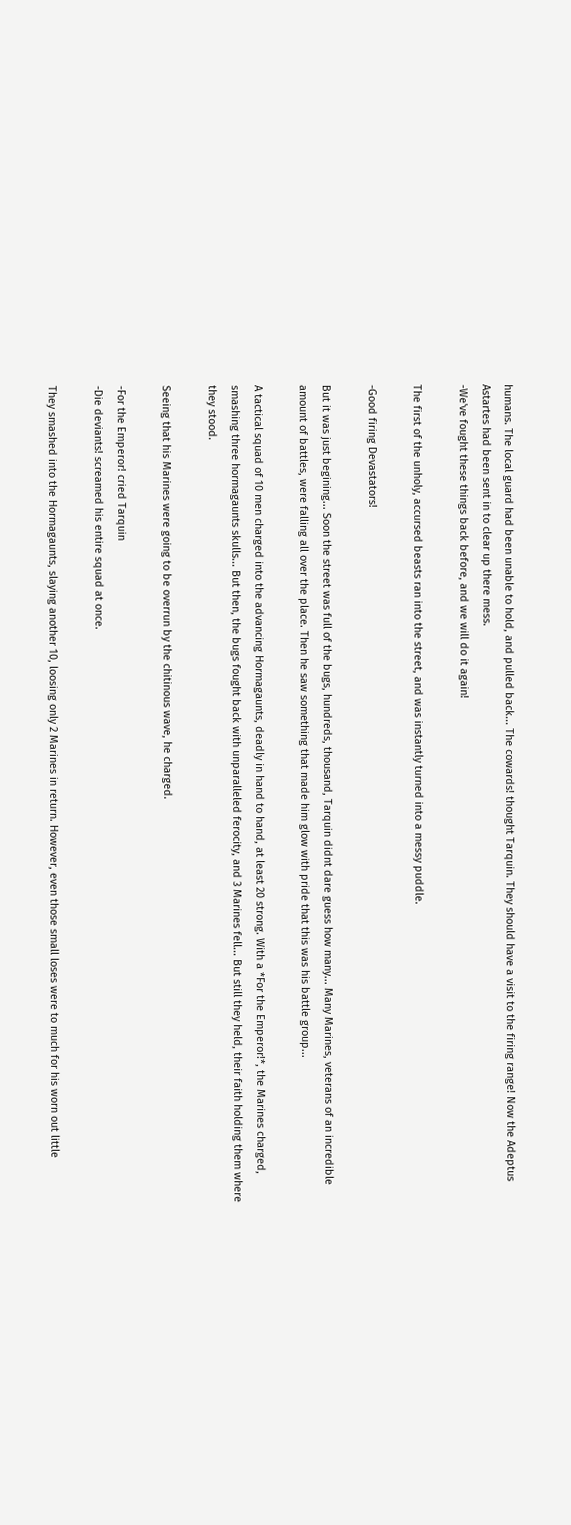humans. The local guard had been unable to hold, and pulled back... The cowards! thought Tarquin. They should have a visit to the firing range! Now the Adeptus Astartes had been sent in to clear up there mess.
-We've fought these things back before, and we will do it again!

The first of the unholy, accursed beasts ran into the street, and was instantly turned into a messy puddle.

-Good firing Devastators!

But it was just begining... Soon the street was full of the bugs, hundreds, thousand, Tarquin didnt dare guess how many... Many Marines, veterans of an incredible amount of battles, were falling all over the place. Then he saw something that made him glow with pride that this was his battle group...

A tactical squad of 10 men charged into the advancing Hormagaunts, deadly in hand to hand, at least 20 strong. With a *For the Emperor!*, the Marines charged, smashing three hormagaunts skulls... But then, the bugs fought back with unparalleled ferocity, and 3 Marines fell... But still they held, their faith holding them where they stood.

Seeing that his Marines were going to be overrun by the chitinous wave, he charged.

-For the Emperor! cried Tarquin
-Die deviants! screamed his entire squad at once.

They smashed into the Hormagaunts, slaying another 10, loosing only 2 Marines in return. However, even those small loses were to much for his worn out little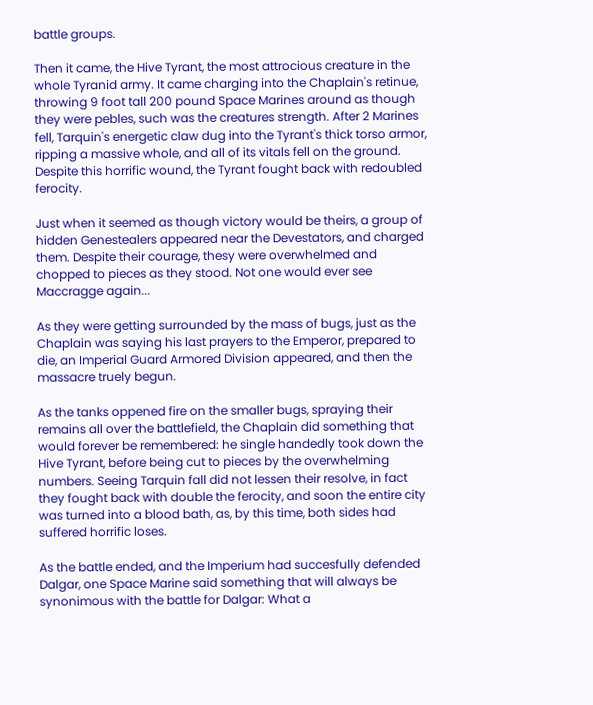battle groups.

Then it came, the Hive Tyrant, the most attrocious creature in the whole Tyranid army. It came charging into the Chaplain's retinue, throwing 9 foot tall 200 pound Space Marines around as though they were pebles, such was the creatures strength. After 2 Marines fell, Tarquin's energetic claw dug into the Tyrant's thick torso armor, ripping a massive whole, and all of its vitals fell on the ground. Despite this horrific wound, the Tyrant fought back with redoubled ferocity.

Just when it seemed as though victory would be theirs, a group of hidden Genestealers appeared near the Devestators, and charged them. Despite their courage, thesy were overwhelmed and chopped to pieces as they stood. Not one would ever see Maccragge again...

As they were getting surrounded by the mass of bugs, just as the Chaplain was saying his last prayers to the Emperor, prepared to die, an Imperial Guard Armored Division appeared, and then the massacre truely begun.

As the tanks oppened fire on the smaller bugs, spraying their remains all over the battlefield, the Chaplain did something that would forever be remembered: he single handedly took down the Hive Tyrant, before being cut to pieces by the overwhelming numbers. Seeing Tarquin fall did not lessen their resolve, in fact they fought back with double the ferocity, and soon the entire city was turned into a blood bath, as, by this time, both sides had suffered horrific loses.

As the battle ended, and the Imperium had succesfully defended Dalgar, one Space Marine said something that will always be synonimous with the battle for Dalgar: What a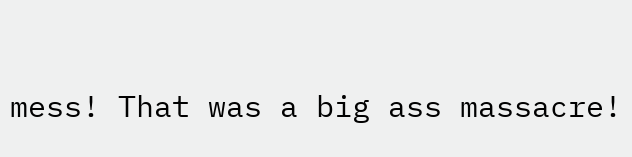mess! That was a big ass massacre!